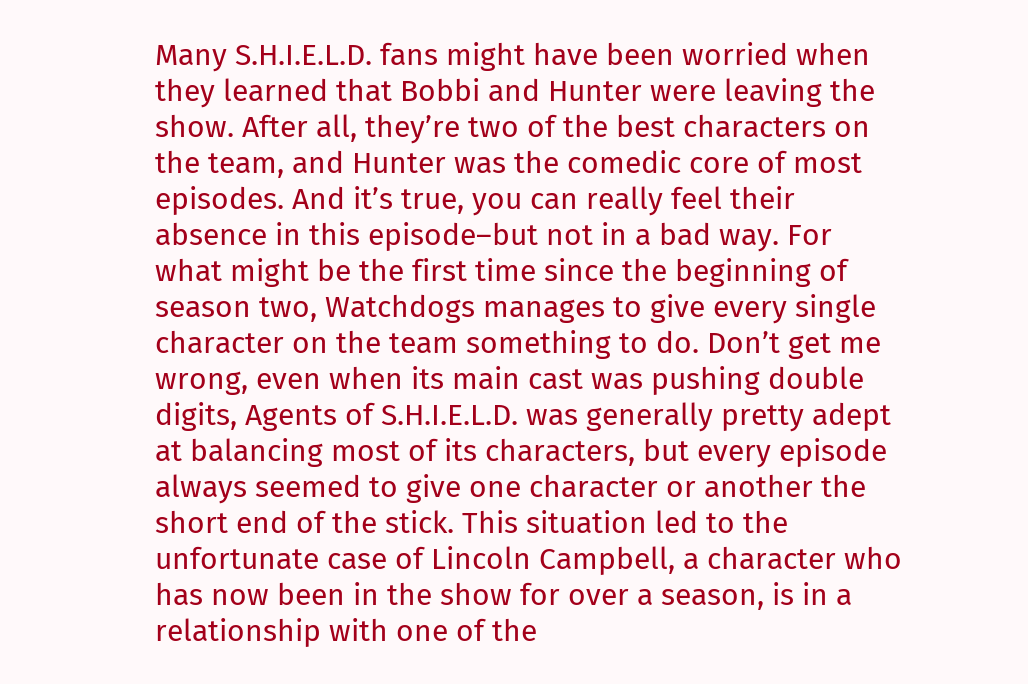Many S.H.I.E.L.D. fans might have been worried when they learned that Bobbi and Hunter were leaving the show. After all, they’re two of the best characters on the team, and Hunter was the comedic core of most episodes. And it’s true, you can really feel their absence in this episode–but not in a bad way. For what might be the first time since the beginning of season two, Watchdogs manages to give every single character on the team something to do. Don’t get me wrong, even when its main cast was pushing double digits, Agents of S.H.I.E.L.D. was generally pretty adept at balancing most of its characters, but every episode always seemed to give one character or another the short end of the stick. This situation led to the unfortunate case of Lincoln Campbell, a character who has now been in the show for over a season, is in a relationship with one of the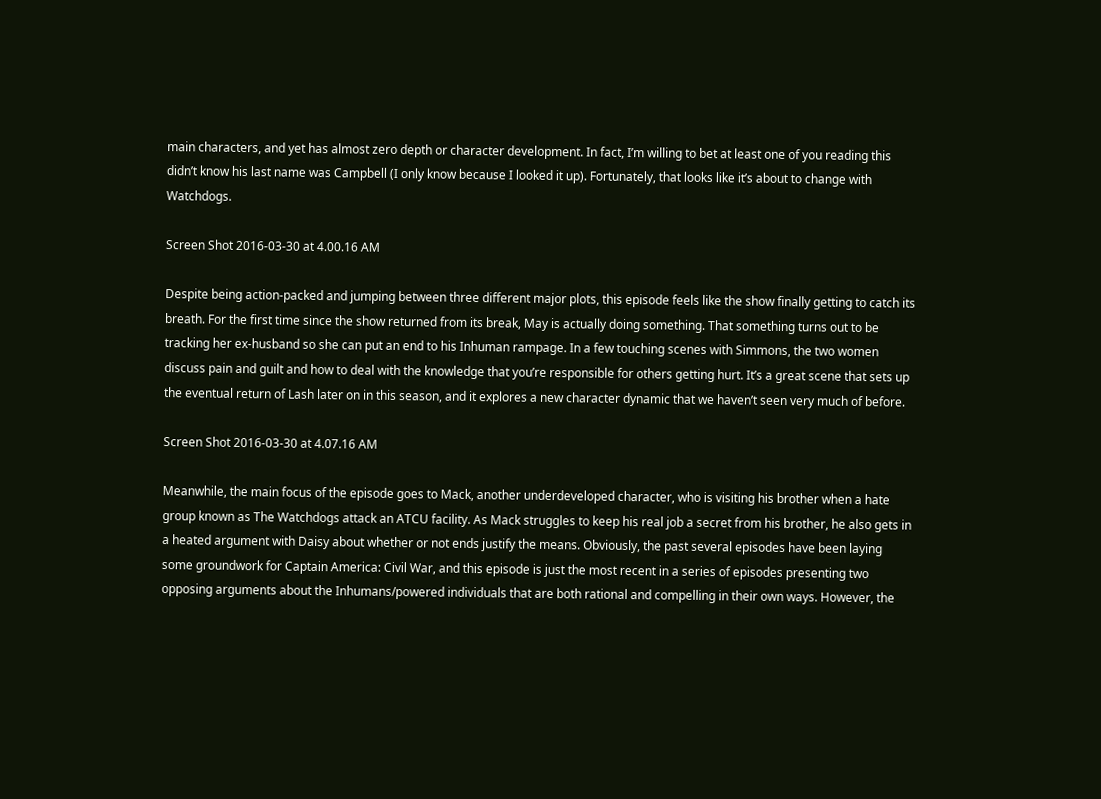main characters, and yet has almost zero depth or character development. In fact, I’m willing to bet at least one of you reading this didn’t know his last name was Campbell (I only know because I looked it up). Fortunately, that looks like it’s about to change with Watchdogs.

Screen Shot 2016-03-30 at 4.00.16 AM

Despite being action-packed and jumping between three different major plots, this episode feels like the show finally getting to catch its breath. For the first time since the show returned from its break, May is actually doing something. That something turns out to be tracking her ex-husband so she can put an end to his Inhuman rampage. In a few touching scenes with Simmons, the two women discuss pain and guilt and how to deal with the knowledge that you’re responsible for others getting hurt. It’s a great scene that sets up the eventual return of Lash later on in this season, and it explores a new character dynamic that we haven’t seen very much of before.

Screen Shot 2016-03-30 at 4.07.16 AM

Meanwhile, the main focus of the episode goes to Mack, another underdeveloped character, who is visiting his brother when a hate group known as The Watchdogs attack an ATCU facility. As Mack struggles to keep his real job a secret from his brother, he also gets in a heated argument with Daisy about whether or not ends justify the means. Obviously, the past several episodes have been laying some groundwork for Captain America: Civil War, and this episode is just the most recent in a series of episodes presenting two opposing arguments about the Inhumans/powered individuals that are both rational and compelling in their own ways. However, the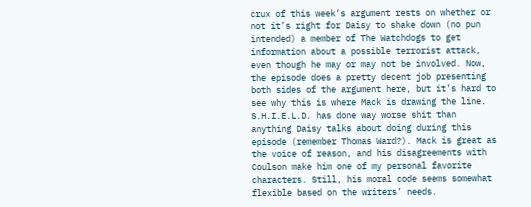crux of this week’s argument rests on whether or not it’s right for Daisy to shake down (no pun intended) a member of The Watchdogs to get information about a possible terrorist attack, even though he may or may not be involved. Now, the episode does a pretty decent job presenting both sides of the argument here, but it’s hard to see why this is where Mack is drawing the line. S.H.I.E.L.D. has done way worse shit than anything Daisy talks about doing during this episode (remember Thomas Ward?). Mack is great as the voice of reason, and his disagreements with Coulson make him one of my personal favorite characters. Still, his moral code seems somewhat flexible based on the writers’ needs.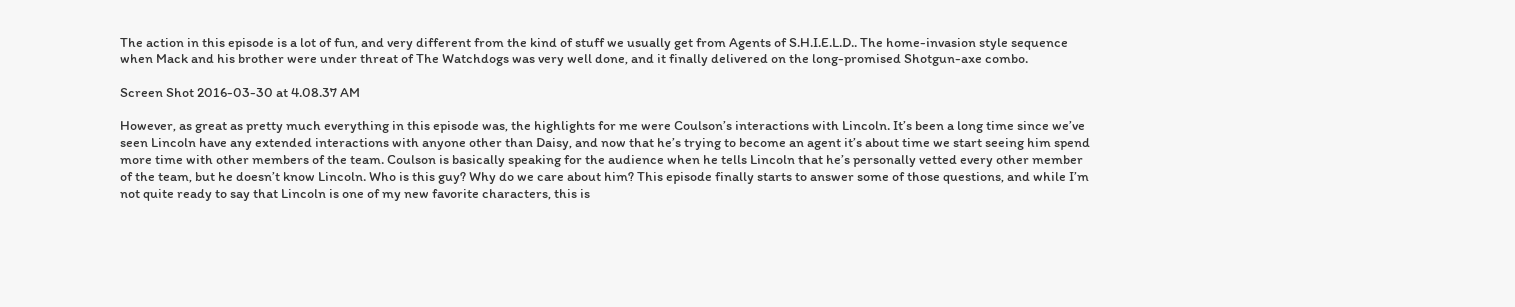The action in this episode is a lot of fun, and very different from the kind of stuff we usually get from Agents of S.H.I.E.L.D.. The home-invasion style sequence when Mack and his brother were under threat of The Watchdogs was very well done, and it finally delivered on the long-promised Shotgun-axe combo.

Screen Shot 2016-03-30 at 4.08.37 AM

However, as great as pretty much everything in this episode was, the highlights for me were Coulson’s interactions with Lincoln. It’s been a long time since we’ve seen Lincoln have any extended interactions with anyone other than Daisy, and now that he’s trying to become an agent it’s about time we start seeing him spend more time with other members of the team. Coulson is basically speaking for the audience when he tells Lincoln that he’s personally vetted every other member of the team, but he doesn’t know Lincoln. Who is this guy? Why do we care about him? This episode finally starts to answer some of those questions, and while I’m not quite ready to say that Lincoln is one of my new favorite characters, this is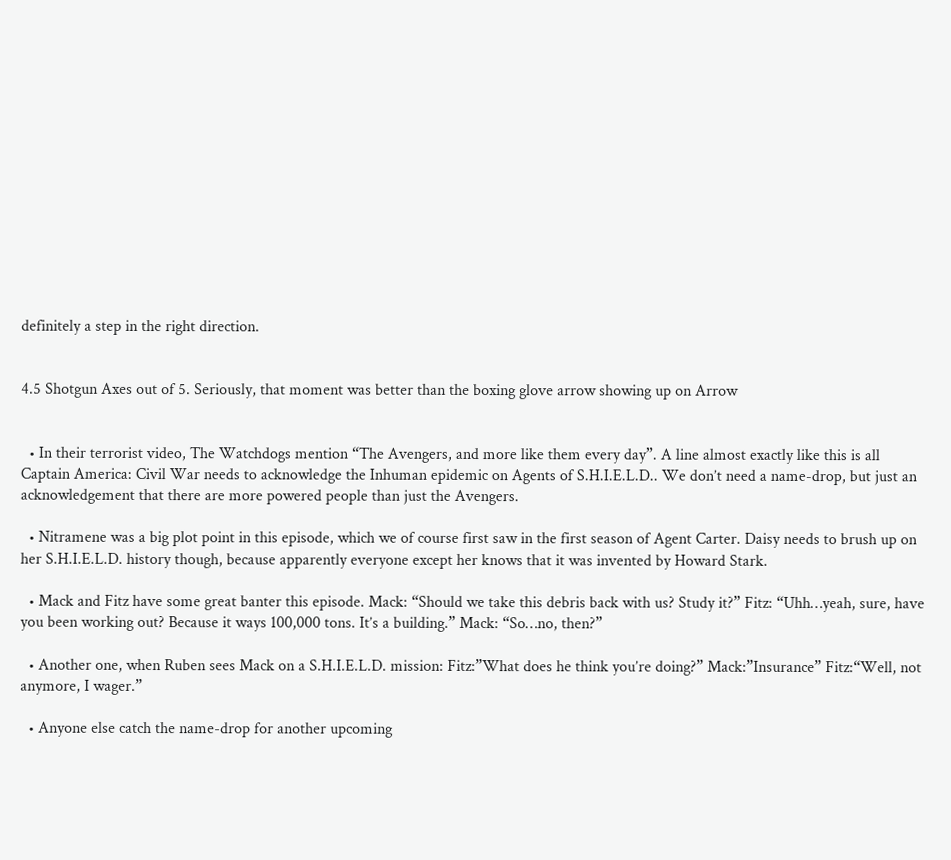definitely a step in the right direction.


4.5 Shotgun Axes out of 5. Seriously, that moment was better than the boxing glove arrow showing up on Arrow


  • In their terrorist video, The Watchdogs mention “The Avengers, and more like them every day”. A line almost exactly like this is all Captain America: Civil War needs to acknowledge the Inhuman epidemic on Agents of S.H.I.E.L.D.. We don’t need a name-drop, but just an acknowledgement that there are more powered people than just the Avengers.

  • Nitramene was a big plot point in this episode, which we of course first saw in the first season of Agent Carter. Daisy needs to brush up on her S.H.I.E.L.D. history though, because apparently everyone except her knows that it was invented by Howard Stark.

  • Mack and Fitz have some great banter this episode. Mack: “Should we take this debris back with us? Study it?” Fitz: “Uhh…yeah, sure, have you been working out? Because it ways 100,000 tons. It’s a building.” Mack: “So…no, then?”

  • Another one, when Ruben sees Mack on a S.H.I.E.L.D. mission: Fitz:”What does he think you’re doing?” Mack:”Insurance” Fitz:“Well, not anymore, I wager.”

  • Anyone else catch the name-drop for another upcoming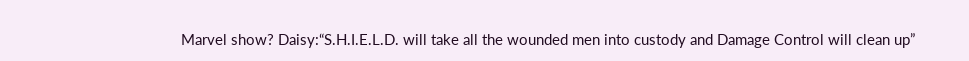Marvel show? Daisy:“S.H.I.E.L.D. will take all the wounded men into custody and Damage Control will clean up”